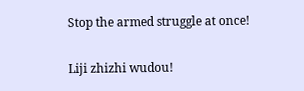Stop the armed struggle at once!

Liji zhizhi wudou!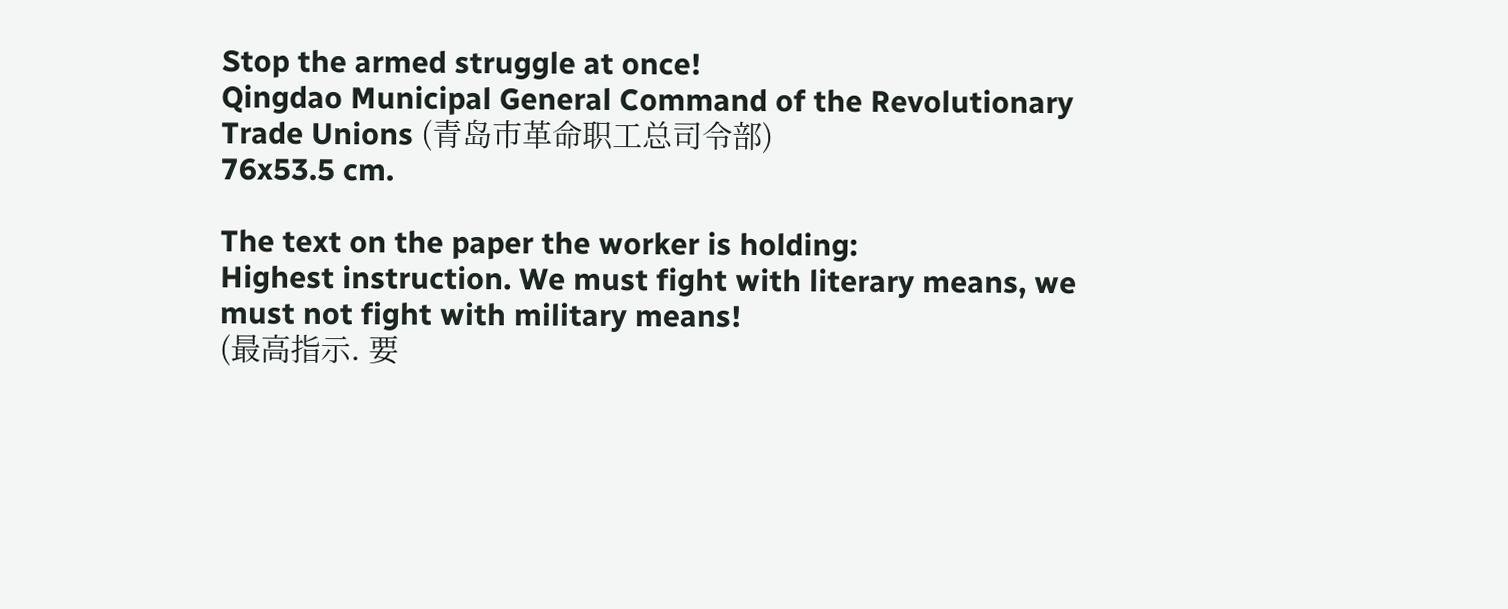Stop the armed struggle at once!
Qingdao Municipal General Command of the Revolutionary Trade Unions (青岛市革命职工总司令部)
76x53.5 cm.

The text on the paper the worker is holding:
Highest instruction. We must fight with literary means, we must not fight with military means!
(最高指示. 要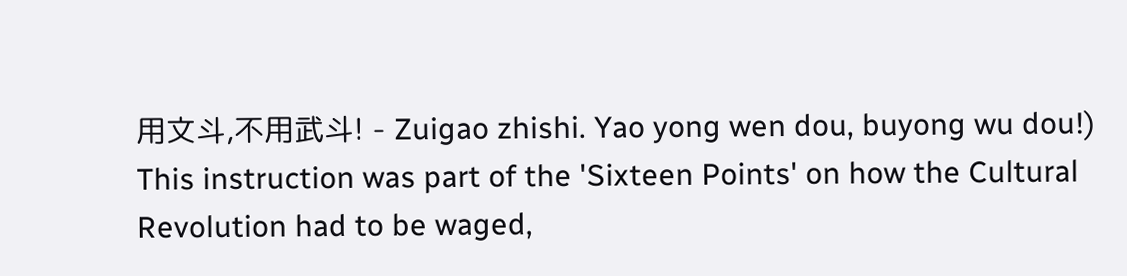用文斗,不用武斗! - Zuigao zhishi. Yao yong wen dou, buyong wu dou!)
This instruction was part of the 'Sixteen Points' on how the Cultural Revolution had to be waged,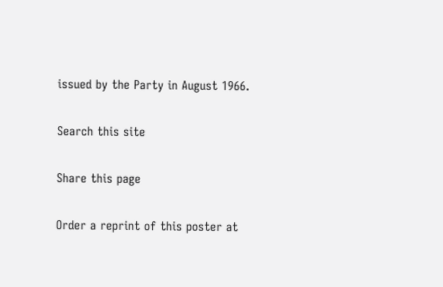issued by the Party in August 1966.

Search this site

Share this page

Order a reprint of this poster at